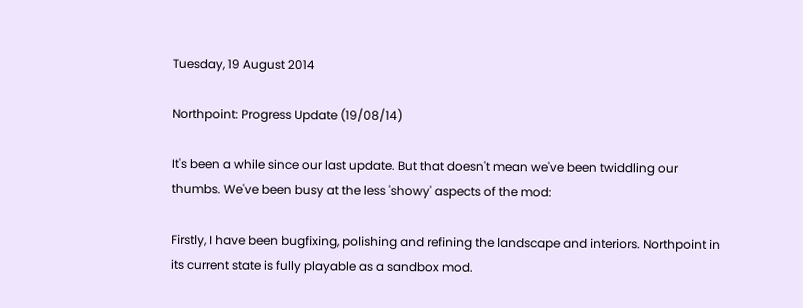Tuesday, 19 August 2014

Northpoint: Progress Update (19/08/14)

It's been a while since our last update. But that doesn't mean we've been twiddling our thumbs. We've been busy at the less 'showy' aspects of the mod:

Firstly, I have been bugfixing, polishing and refining the landscape and interiors. Northpoint in its current state is fully playable as a sandbox mod.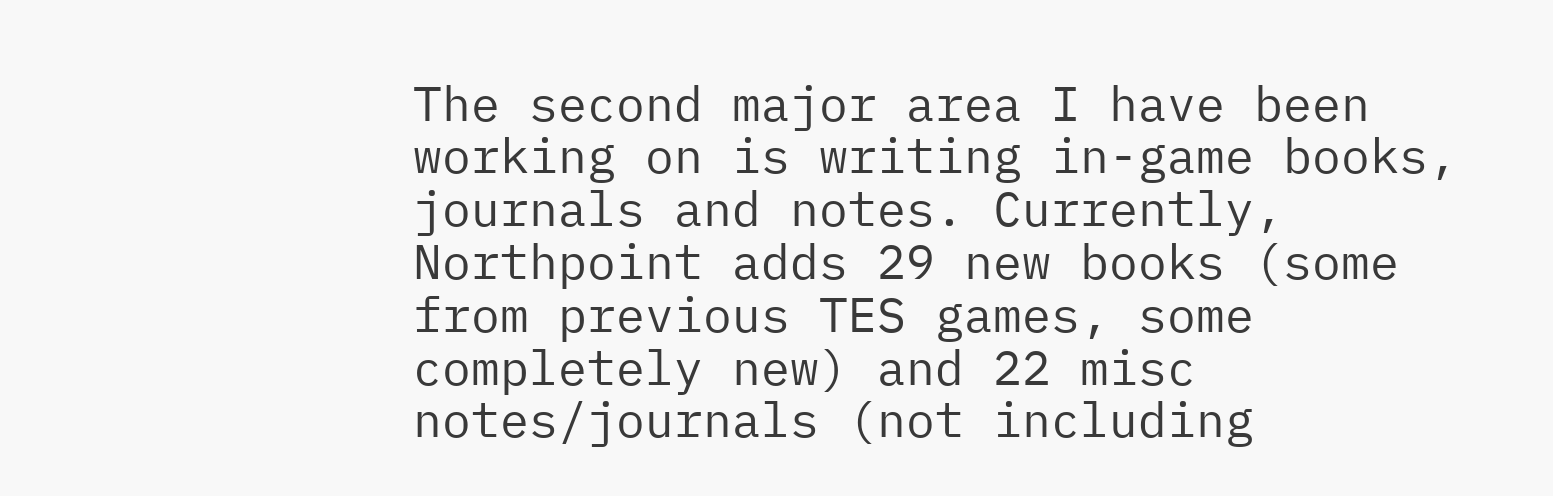The second major area I have been working on is writing in-game books, journals and notes. Currently, Northpoint adds 29 new books (some from previous TES games, some completely new) and 22 misc notes/journals (not including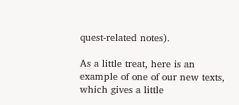quest-related notes).

As a little treat, here is an example of one of our new texts, which gives a little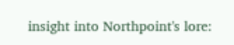insight into Northpoint's lore: